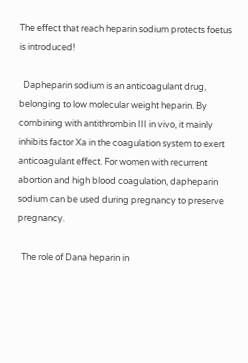The effect that reach heparin sodium protects foetus is introduced!

  Dapheparin sodium is an anticoagulant drug, belonging to low molecular weight heparin. By combining with antithrombin III in vivo, it mainly inhibits factor Xa in the coagulation system to exert anticoagulant effect. For women with recurrent abortion and high blood coagulation, dapheparin sodium can be used during pregnancy to preserve pregnancy.

  The role of Dana heparin in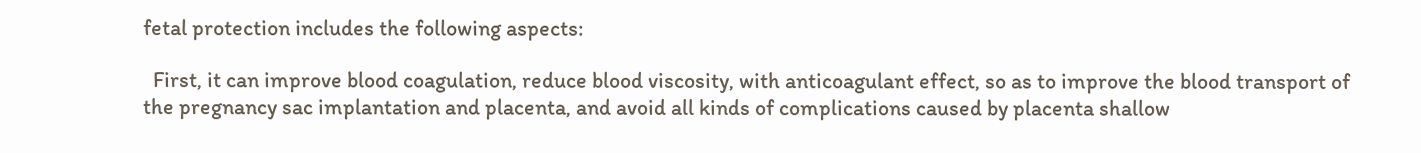fetal protection includes the following aspects:

  First, it can improve blood coagulation, reduce blood viscosity, with anticoagulant effect, so as to improve the blood transport of the pregnancy sac implantation and placenta, and avoid all kinds of complications caused by placenta shallow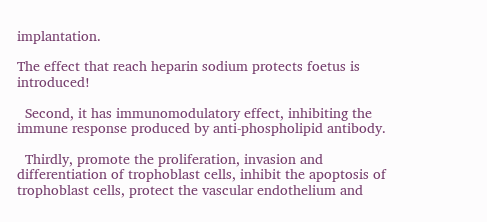implantation.

The effect that reach heparin sodium protects foetus is introduced!

  Second, it has immunomodulatory effect, inhibiting the immune response produced by anti-phospholipid antibody.

  Thirdly, promote the proliferation, invasion and differentiation of trophoblast cells, inhibit the apoptosis of trophoblast cells, protect the vascular endothelium and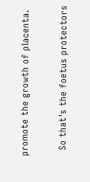promote the growth of placenta.

  So that's the foetus protectors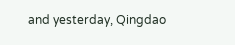and yesterday, Qingdao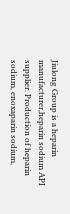Jiulong Group is a heparin manufacturer,heparin sodium API supplier. Production of heparin sodium, enoxaparin sodium,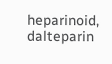heparinoid, dalteparin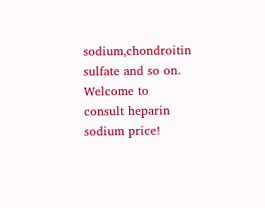sodium,chondroitin sulfate and so on. Welcome to consult heparin sodium price!